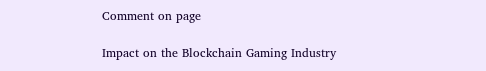Comment on page

Impact on the Blockchain Gaming Industry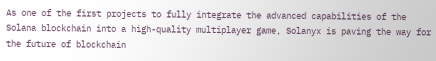As one of the first projects to fully integrate the advanced capabilities of the Solana blockchain into a high-quality multiplayer game, Solanyx is paving the way for the future of blockchain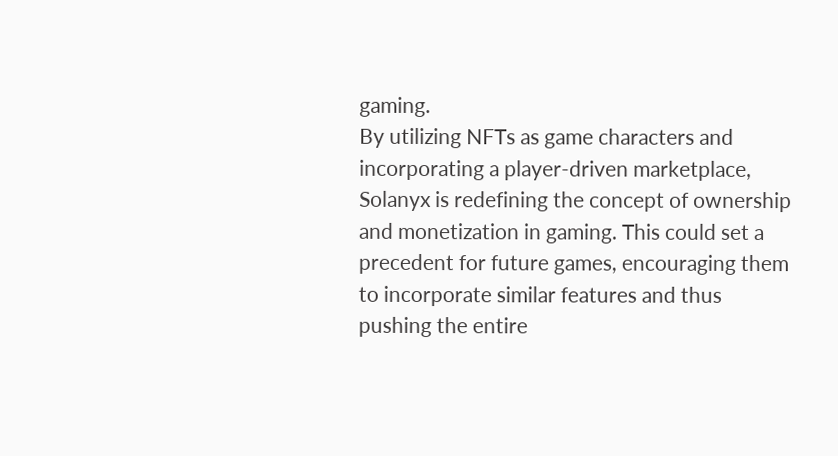gaming.
By utilizing NFTs as game characters and incorporating a player-driven marketplace, Solanyx is redefining the concept of ownership and monetization in gaming. This could set a precedent for future games, encouraging them to incorporate similar features and thus pushing the entire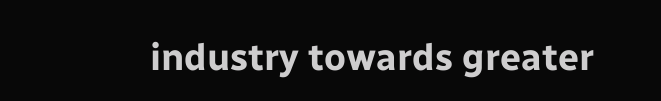industry towards greater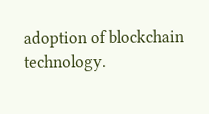adoption of blockchain technology.